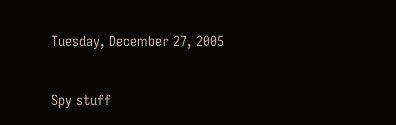Tuesday, December 27, 2005

Spy stuff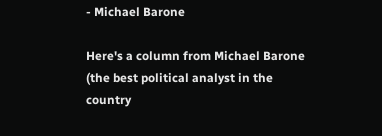- Michael Barone

Here's a column from Michael Barone (the best political analyst in the country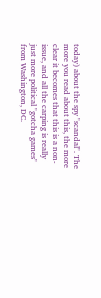today) about the spy "scandal". The more you read about this, the more clear it becomes that this is a non-issue, and all the carping is really just more political "gotcha games" from Washington, DC.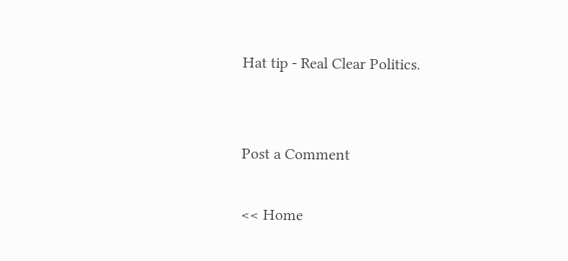Hat tip - Real Clear Politics.


Post a Comment

<< Home